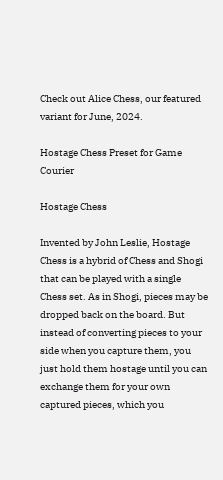Check out Alice Chess, our featured variant for June, 2024.

Hostage Chess Preset for Game Courier

Hostage Chess

Invented by John Leslie, Hostage Chess is a hybrid of Chess and Shogi that can be played with a single Chess set. As in Shogi, pieces may be dropped back on the board. But instead of converting pieces to your side when you capture them, you just hold them hostage until you can exchange them for your own captured pieces, which you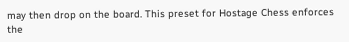may then drop on the board. This preset for Hostage Chess enforces the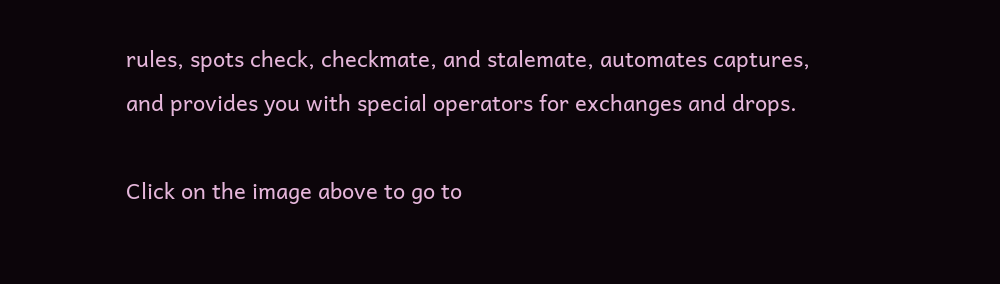rules, spots check, checkmate, and stalemate, automates captures, and provides you with special operators for exchanges and drops.

Click on the image above to go to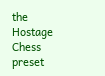the Hostage Chess preset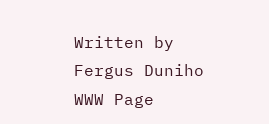Written by Fergus Duniho
WWW Page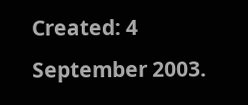Created: 4 September 2003.